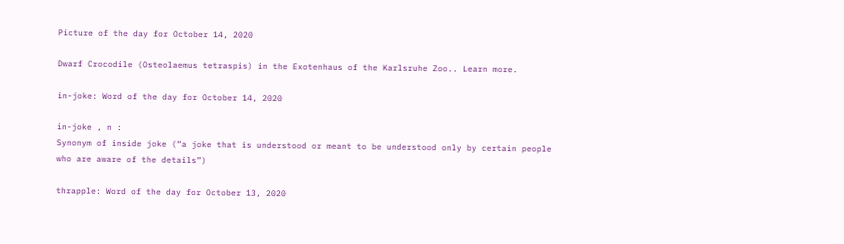Picture of the day for October 14, 2020

Dwarf Crocodile (Osteolaemus tetraspis) in the Exotenhaus of the Karlsruhe Zoo.. Learn more.

in-joke: Word of the day for October 14, 2020

in-joke , n :
Synonym of inside joke (“a joke that is understood or meant to be understood only by certain people who are aware of the details”)

thrapple: Word of the day for October 13, 2020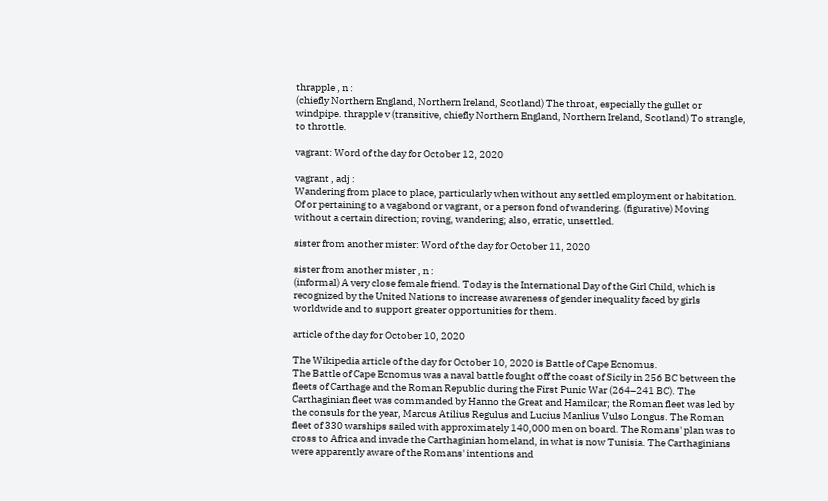thrapple , n :
(chiefly Northern England, Northern Ireland, Scotland) The throat, especially the gullet or windpipe. thrapple v (transitive, chiefly Northern England, Northern Ireland, Scotland) To strangle, to throttle.

vagrant: Word of the day for October 12, 2020

vagrant , adj :
Wandering from place to place, particularly when without any settled employment or habitation. Of or pertaining to a vagabond or vagrant, or a person fond of wandering. (figurative) Moving without a certain direction; roving, wandering; also, erratic, unsettled.

sister from another mister: Word of the day for October 11, 2020

sister from another mister , n :
(informal) A very close female friend. Today is the International Day of the Girl Child, which is recognized by the United Nations to increase awareness of gender inequality faced by girls worldwide and to support greater opportunities for them.

article of the day for October 10, 2020

The Wikipedia article of the day for October 10, 2020 is Battle of Cape Ecnomus.
The Battle of Cape Ecnomus was a naval battle fought off the coast of Sicily in 256 BC between the fleets of Carthage and the Roman Republic during the First Punic War (264–241 BC). The Carthaginian fleet was commanded by Hanno the Great and Hamilcar; the Roman fleet was led by the consuls for the year, Marcus Atilius Regulus and Lucius Manlius Vulso Longus. The Roman fleet of 330 warships sailed with approximately 140,000 men on board. The Romans' plan was to cross to Africa and invade the Carthaginian homeland, in what is now Tunisia. The Carthaginians were apparently aware of the Romans' intentions and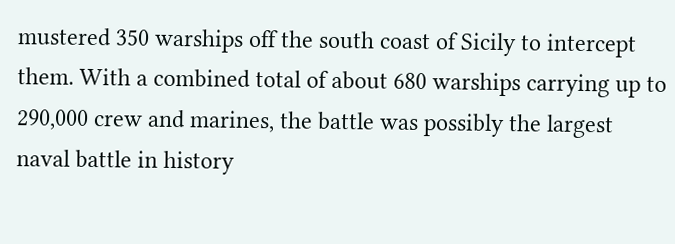mustered 350 warships off the south coast of Sicily to intercept them. With a combined total of about 680 warships carrying up to 290,000 crew and marines, the battle was possibly the largest naval battle in history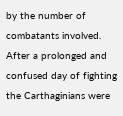by the number of combatants involved. After a prolonged and confused day of fighting the Carthaginians were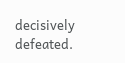decisively defeated.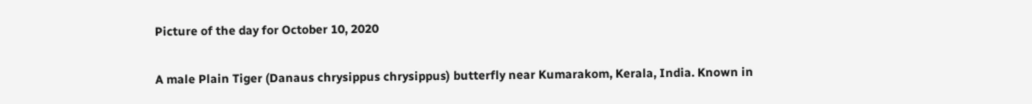Picture of the day for October 10, 2020

A male Plain Tiger (Danaus chrysippus chrysippus) butterfly near Kumarakom, Kerala, India. Known in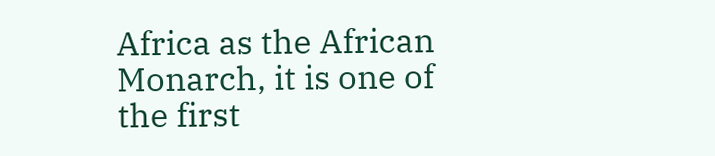Africa as the African Monarch, it is one of the first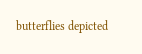butterflies depicted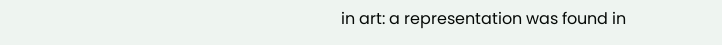in art: a representation was found in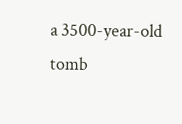a 3500-year-old tomb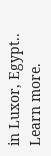in Luxor, Egypt.. Learn more.